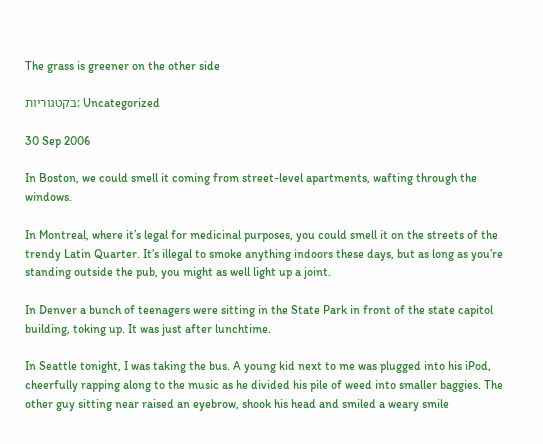The grass is greener on the other side

בקטגוריות: Uncategorized

30 Sep 2006

In Boston, we could smell it coming from street-level apartments, wafting through the windows.

In Montreal, where it’s legal for medicinal purposes, you could smell it on the streets of the trendy Latin Quarter. It’s illegal to smoke anything indoors these days, but as long as you’re standing outside the pub, you might as well light up a joint.

In Denver a bunch of teenagers were sitting in the State Park in front of the state capitol building, toking up. It was just after lunchtime.

In Seattle tonight, I was taking the bus. A young kid next to me was plugged into his iPod, cheerfully rapping along to the music as he divided his pile of weed into smaller baggies. The other guy sitting near raised an eyebrow, shook his head and smiled a weary smile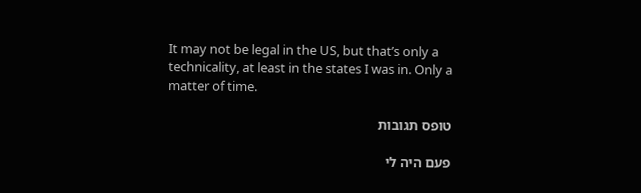It may not be legal in the US, but that’s only a technicality, at least in the states I was in. Only a matter of time.

טופס תגובות

פעם היה לי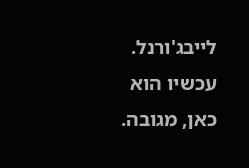לייבג'ורנל. עכשיו הוא כאן, מגובה.